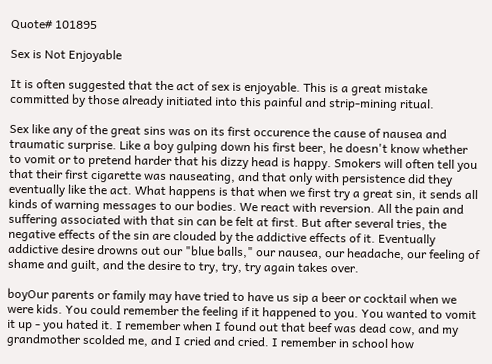Quote# 101895

Sex is Not Enjoyable

It is often suggested that the act of sex is enjoyable. This is a great mistake committed by those already initiated into this painful and strip-mining ritual.

Sex like any of the great sins was on its first occurence the cause of nausea and traumatic surprise. Like a boy gulping down his first beer, he doesn't know whether to vomit or to pretend harder that his dizzy head is happy. Smokers will often tell you that their first cigarette was nauseating, and that only with persistence did they eventually like the act. What happens is that when we first try a great sin, it sends all kinds of warning messages to our bodies. We react with reversion. All the pain and suffering associated with that sin can be felt at first. But after several tries, the negative effects of the sin are clouded by the addictive effects of it. Eventually addictive desire drowns out our "blue balls," our nausea, our headache, our feeling of shame and guilt, and the desire to try, try, try again takes over.

boyOur parents or family may have tried to have us sip a beer or cocktail when we were kids. You could remember the feeling if it happened to you. You wanted to vomit it up - you hated it. I remember when I found out that beef was dead cow, and my grandmother scolded me, and I cried and cried. I remember in school how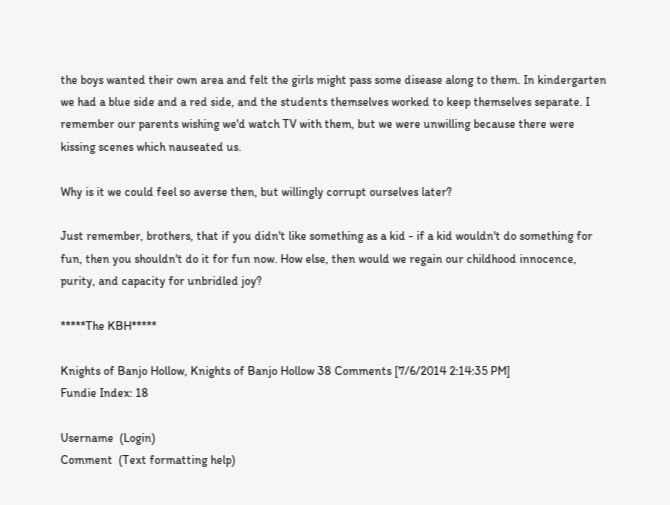the boys wanted their own area and felt the girls might pass some disease along to them. In kindergarten we had a blue side and a red side, and the students themselves worked to keep themselves separate. I remember our parents wishing we'd watch TV with them, but we were unwilling because there were kissing scenes which nauseated us.

Why is it we could feel so averse then, but willingly corrupt ourselves later?

Just remember, brothers, that if you didn't like something as a kid - if a kid wouldn't do something for fun, then you shouldn't do it for fun now. How else, then would we regain our childhood innocence, purity, and capacity for unbridled joy?

*****The KBH*****

Knights of Banjo Hollow, Knights of Banjo Hollow 38 Comments [7/6/2014 2:14:35 PM]
Fundie Index: 18

Username  (Login)
Comment  (Text formatting help)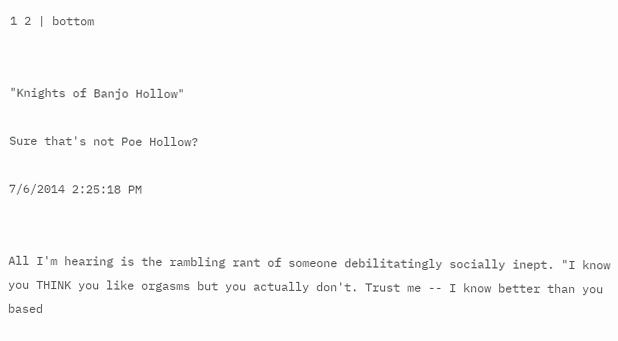1 2 | bottom


"Knights of Banjo Hollow"

Sure that's not Poe Hollow?

7/6/2014 2:25:18 PM


All I'm hearing is the rambling rant of someone debilitatingly socially inept. "I know you THINK you like orgasms but you actually don't. Trust me -- I know better than you based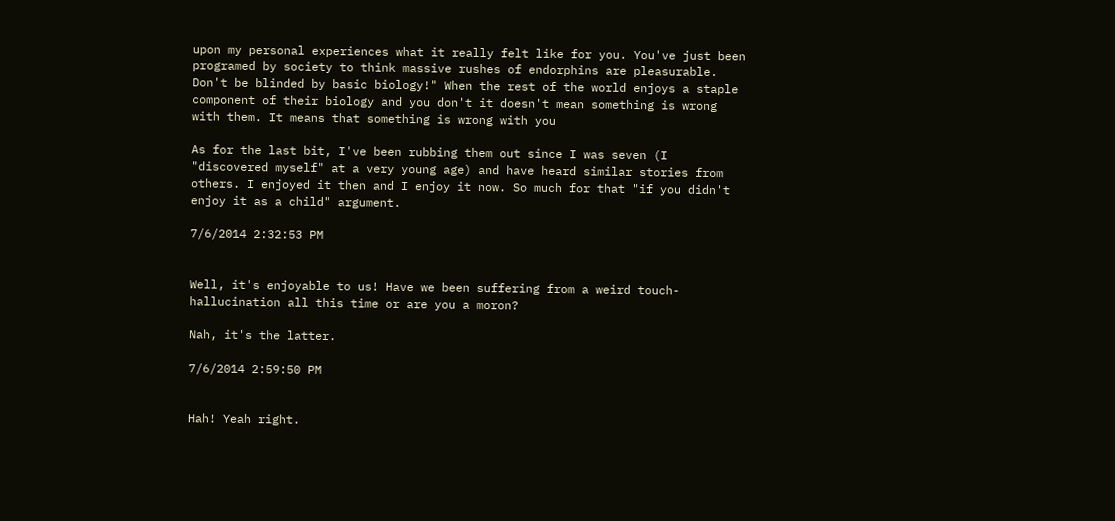upon my personal experiences what it really felt like for you. You've just been programed by society to think massive rushes of endorphins are pleasurable. Don't be blinded by basic biology!" When the rest of the world enjoys a staple component of their biology and you don't it doesn't mean something is wrong with them. It means that something is wrong with you

As for the last bit, I've been rubbing them out since I was seven (I "discovered myself" at a very young age) and have heard similar stories from others. I enjoyed it then and I enjoy it now. So much for that "if you didn't enjoy it as a child" argument.

7/6/2014 2:32:53 PM


Well, it's enjoyable to us! Have we been suffering from a weird touch-hallucination all this time or are you a moron?

Nah, it's the latter.

7/6/2014 2:59:50 PM


Hah! Yeah right.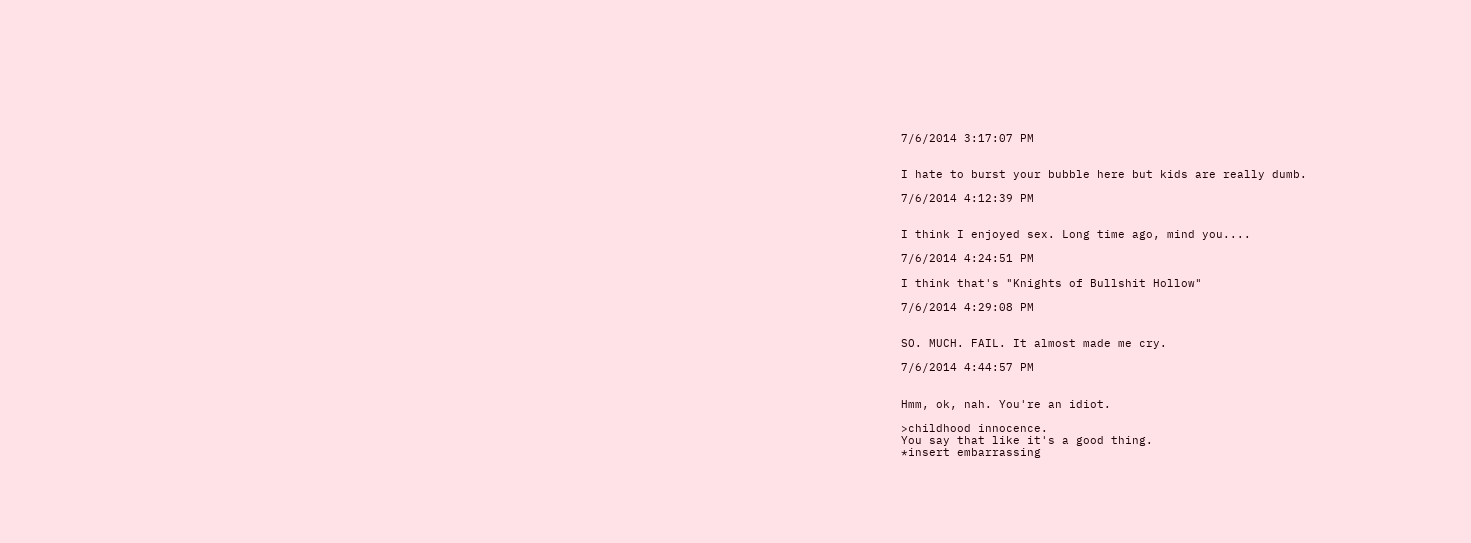7/6/2014 3:17:07 PM


I hate to burst your bubble here but kids are really dumb.

7/6/2014 4:12:39 PM


I think I enjoyed sex. Long time ago, mind you....

7/6/2014 4:24:51 PM

I think that's "Knights of Bullshit Hollow"

7/6/2014 4:29:08 PM


SO. MUCH. FAIL. It almost made me cry.

7/6/2014 4:44:57 PM


Hmm, ok, nah. You're an idiot.

>childhood innocence.
You say that like it's a good thing.
*insert embarrassing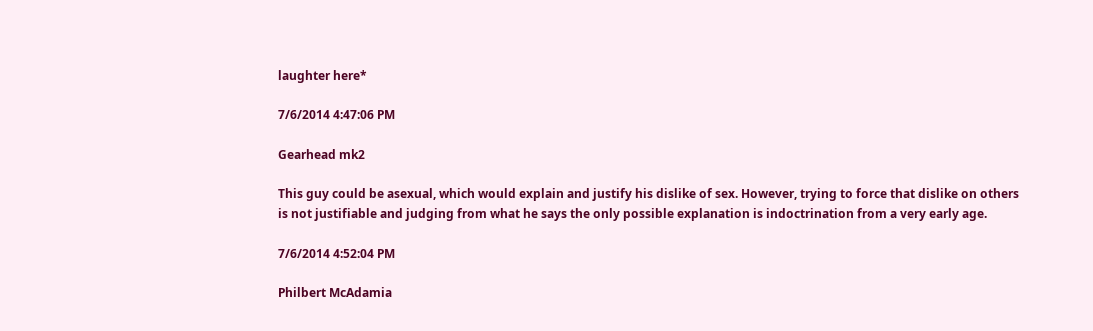laughter here*

7/6/2014 4:47:06 PM

Gearhead mk2

This guy could be asexual, which would explain and justify his dislike of sex. However, trying to force that dislike on others is not justifiable and judging from what he says the only possible explanation is indoctrination from a very early age.

7/6/2014 4:52:04 PM

Philbert McAdamia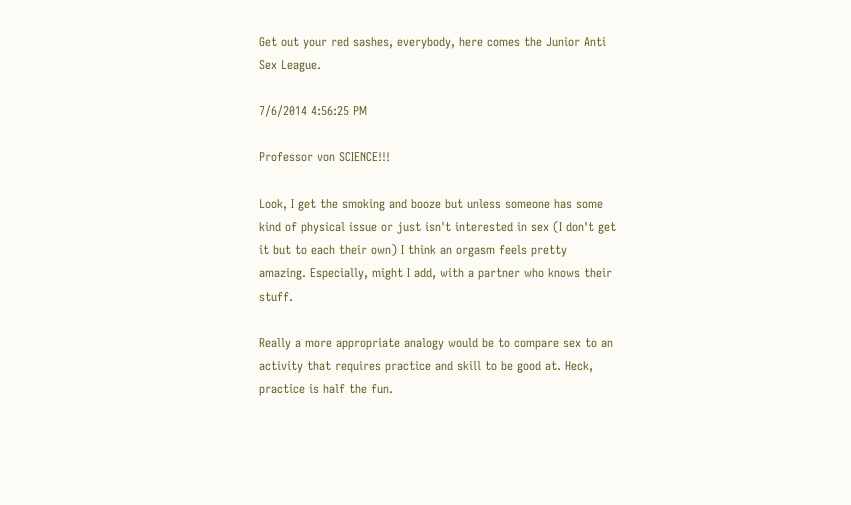Get out your red sashes, everybody, here comes the Junior Anti Sex League.

7/6/2014 4:56:25 PM

Professor von SCIENCE!!!

Look, I get the smoking and booze but unless someone has some kind of physical issue or just isn't interested in sex (I don't get it but to each their own) I think an orgasm feels pretty amazing. Especially, might I add, with a partner who knows their stuff.

Really a more appropriate analogy would be to compare sex to an activity that requires practice and skill to be good at. Heck, practice is half the fun.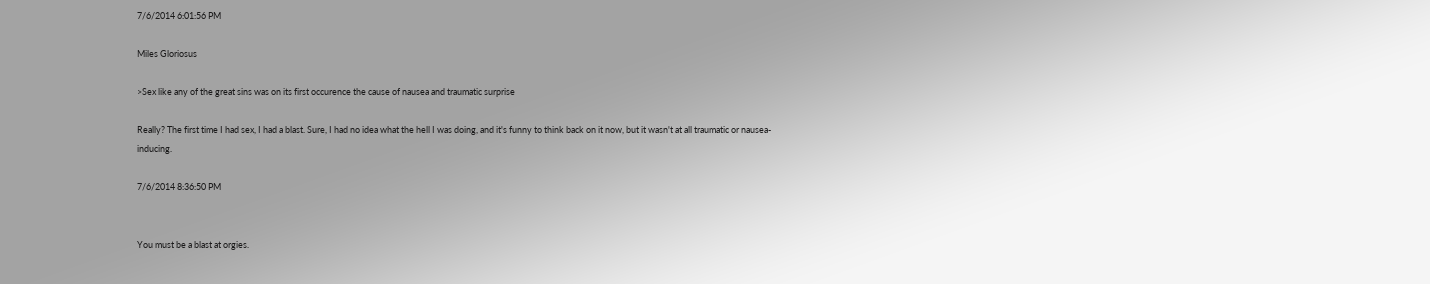7/6/2014 6:01:56 PM

Miles Gloriosus

>Sex like any of the great sins was on its first occurence the cause of nausea and traumatic surprise

Really? The first time I had sex, I had a blast. Sure, I had no idea what the hell I was doing, and it's funny to think back on it now, but it wasn't at all traumatic or nausea-inducing.

7/6/2014 8:36:50 PM


You must be a blast at orgies.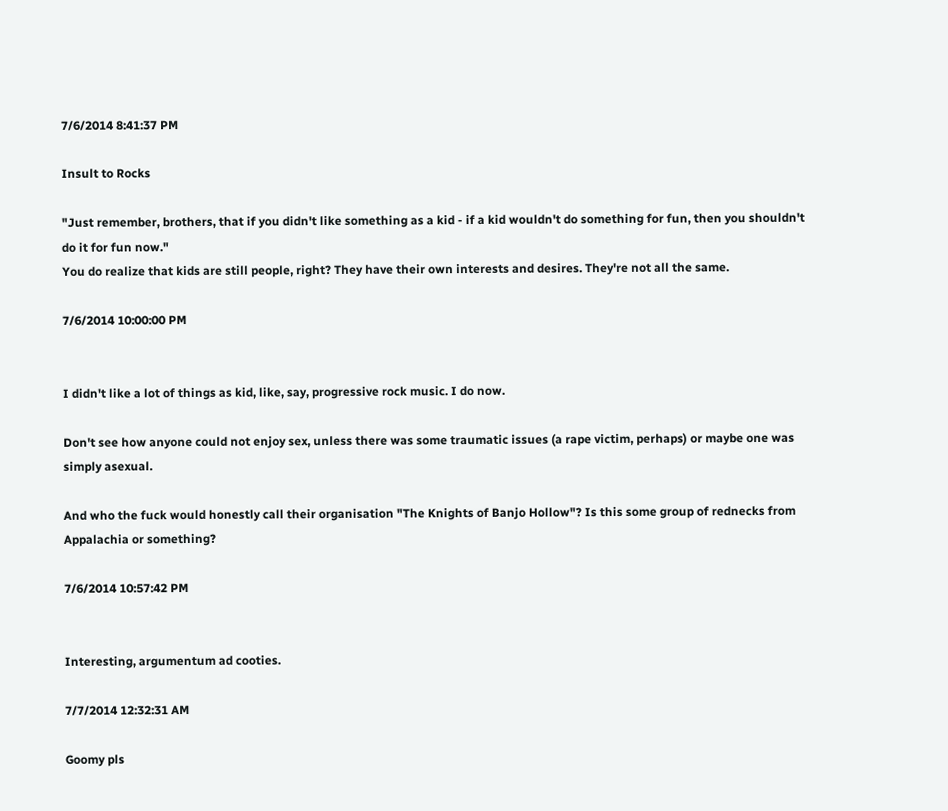7/6/2014 8:41:37 PM

Insult to Rocks

"Just remember, brothers, that if you didn't like something as a kid - if a kid wouldn't do something for fun, then you shouldn't do it for fun now."
You do realize that kids are still people, right? They have their own interests and desires. They're not all the same.

7/6/2014 10:00:00 PM


I didn't like a lot of things as kid, like, say, progressive rock music. I do now.

Don't see how anyone could not enjoy sex, unless there was some traumatic issues (a rape victim, perhaps) or maybe one was simply asexual.

And who the fuck would honestly call their organisation "The Knights of Banjo Hollow"? Is this some group of rednecks from Appalachia or something?

7/6/2014 10:57:42 PM


Interesting, argumentum ad cooties.

7/7/2014 12:32:31 AM

Goomy pls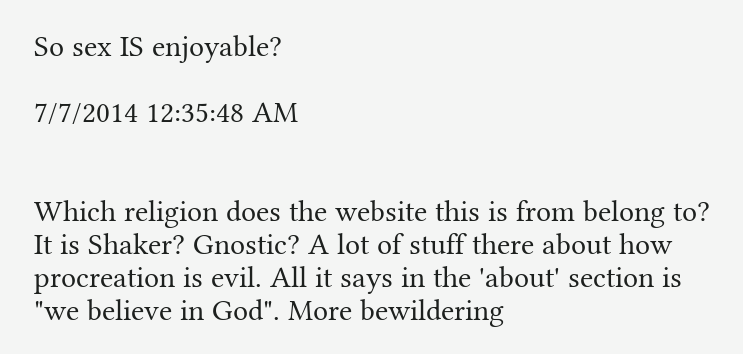So sex IS enjoyable?

7/7/2014 12:35:48 AM


Which religion does the website this is from belong to? It is Shaker? Gnostic? A lot of stuff there about how procreation is evil. All it says in the 'about' section is "we believe in God". More bewildering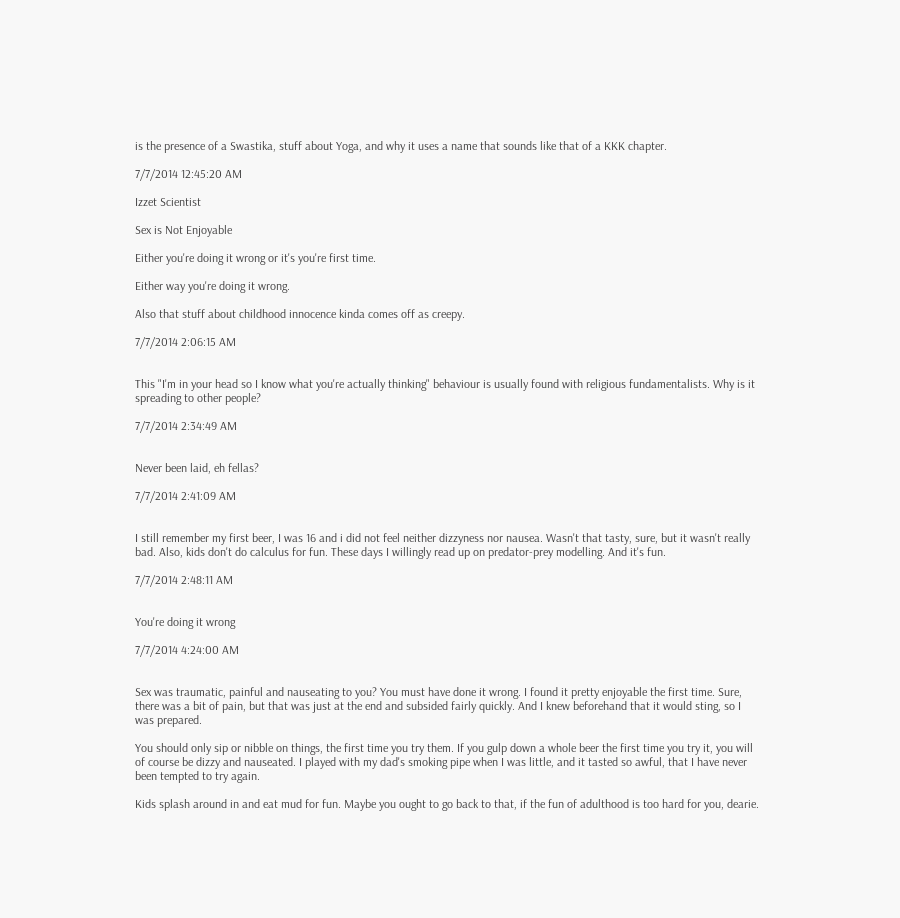is the presence of a Swastika, stuff about Yoga, and why it uses a name that sounds like that of a KKK chapter.

7/7/2014 12:45:20 AM

Izzet Scientist

Sex is Not Enjoyable

Either you're doing it wrong or it's you're first time.

Either way you're doing it wrong.

Also that stuff about childhood innocence kinda comes off as creepy.

7/7/2014 2:06:15 AM


This "I'm in your head so I know what you're actually thinking" behaviour is usually found with religious fundamentalists. Why is it spreading to other people?

7/7/2014 2:34:49 AM


Never been laid, eh fellas?

7/7/2014 2:41:09 AM


I still remember my first beer, I was 16 and i did not feel neither dizzyness nor nausea. Wasn't that tasty, sure, but it wasn't really bad. Also, kids don't do calculus for fun. These days I willingly read up on predator-prey modelling. And it's fun.

7/7/2014 2:48:11 AM


You're doing it wrong

7/7/2014 4:24:00 AM


Sex was traumatic, painful and nauseating to you? You must have done it wrong. I found it pretty enjoyable the first time. Sure, there was a bit of pain, but that was just at the end and subsided fairly quickly. And I knew beforehand that it would sting, so I was prepared.

You should only sip or nibble on things, the first time you try them. If you gulp down a whole beer the first time you try it, you will of course be dizzy and nauseated. I played with my dad's smoking pipe when I was little, and it tasted so awful, that I have never been tempted to try again.

Kids splash around in and eat mud for fun. Maybe you ought to go back to that, if the fun of adulthood is too hard for you, dearie.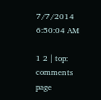7/7/2014 6:50:04 AM

1 2 | top: comments page